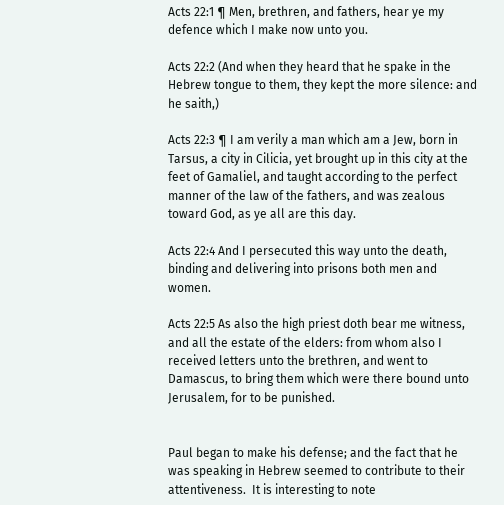Acts 22:1 ¶ Men, brethren, and fathers, hear ye my defence which I make now unto you.

Acts 22:2 (And when they heard that he spake in the Hebrew tongue to them, they kept the more silence: and he saith,)

Acts 22:3 ¶ I am verily a man which am a Jew, born in Tarsus, a city in Cilicia, yet brought up in this city at the feet of Gamaliel, and taught according to the perfect manner of the law of the fathers, and was zealous toward God, as ye all are this day.

Acts 22:4 And I persecuted this way unto the death, binding and delivering into prisons both men and women.

Acts 22:5 As also the high priest doth bear me witness, and all the estate of the elders: from whom also I received letters unto the brethren, and went to Damascus, to bring them which were there bound unto Jerusalem, for to be punished.


Paul began to make his defense; and the fact that he was speaking in Hebrew seemed to contribute to their attentiveness.  It is interesting to note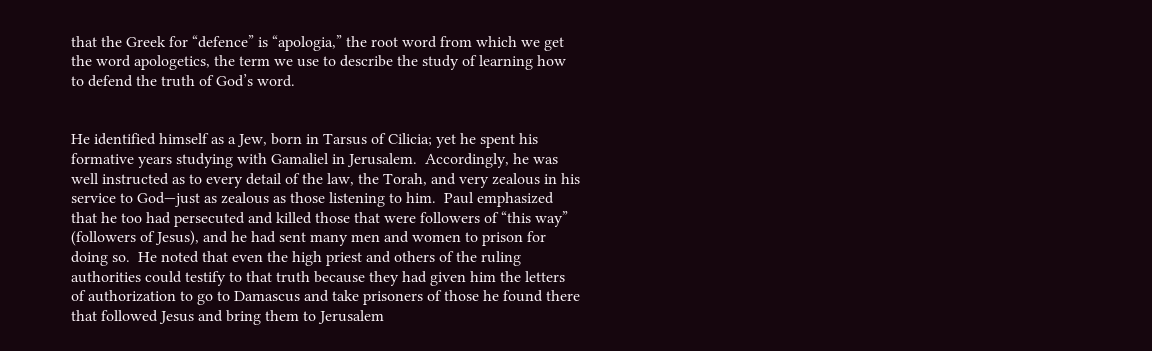that the Greek for “defence” is “apologia,” the root word from which we get the word apologetics, the term we use to describe the study of learning how to defend the truth of God’s word.


He identified himself as a Jew, born in Tarsus of Cilicia; yet he spent his formative years studying with Gamaliel in Jerusalem.  Accordingly, he was well instructed as to every detail of the law, the Torah, and very zealous in his service to God—just as zealous as those listening to him.  Paul emphasized that he too had persecuted and killed those that were followers of “this way” (followers of Jesus), and he had sent many men and women to prison for doing so.  He noted that even the high priest and others of the ruling authorities could testify to that truth because they had given him the letters of authorization to go to Damascus and take prisoners of those he found there that followed Jesus and bring them to Jerusalem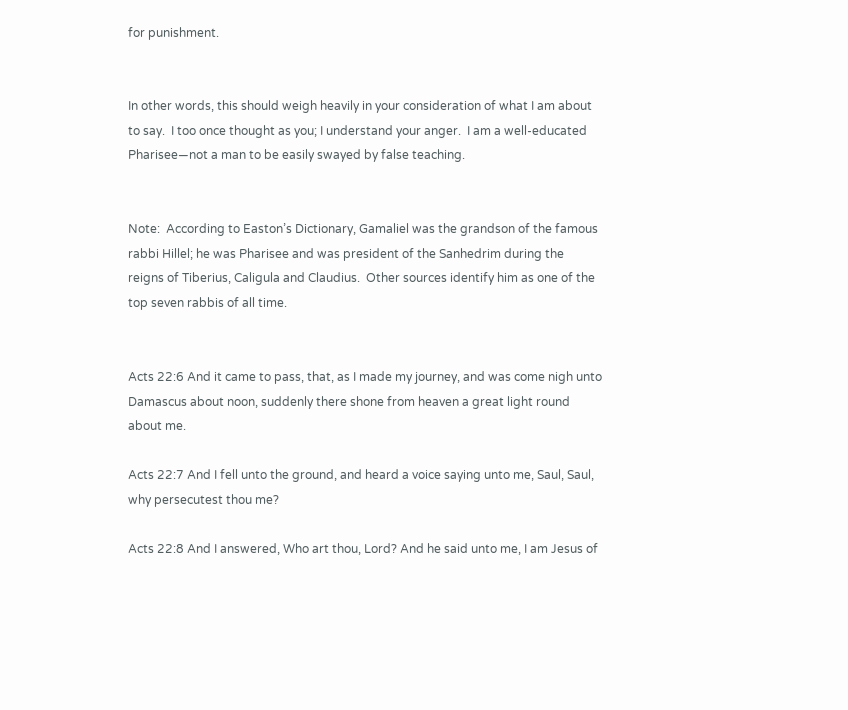for punishment.


In other words, this should weigh heavily in your consideration of what I am about to say.  I too once thought as you; I understand your anger.  I am a well-educated Pharisee—not a man to be easily swayed by false teaching.


Note:  According to Easton’s Dictionary, Gamaliel was the grandson of the famous rabbi Hillel; he was Pharisee and was president of the Sanhedrim during the reigns of Tiberius, Caligula and Claudius.  Other sources identify him as one of the top seven rabbis of all time.


Acts 22:6 And it came to pass, that, as I made my journey, and was come nigh unto Damascus about noon, suddenly there shone from heaven a great light round about me.

Acts 22:7 And I fell unto the ground, and heard a voice saying unto me, Saul, Saul, why persecutest thou me?

Acts 22:8 And I answered, Who art thou, Lord? And he said unto me, I am Jesus of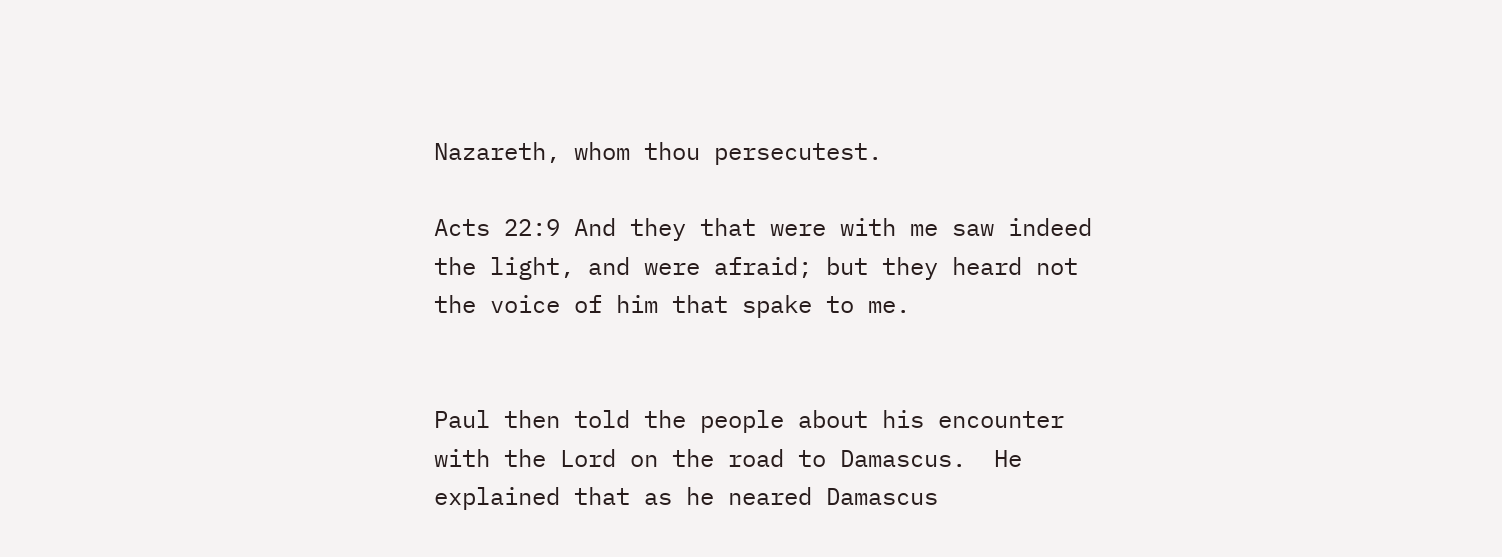Nazareth, whom thou persecutest.

Acts 22:9 And they that were with me saw indeed the light, and were afraid; but they heard not the voice of him that spake to me.


Paul then told the people about his encounter with the Lord on the road to Damascus.  He explained that as he neared Damascus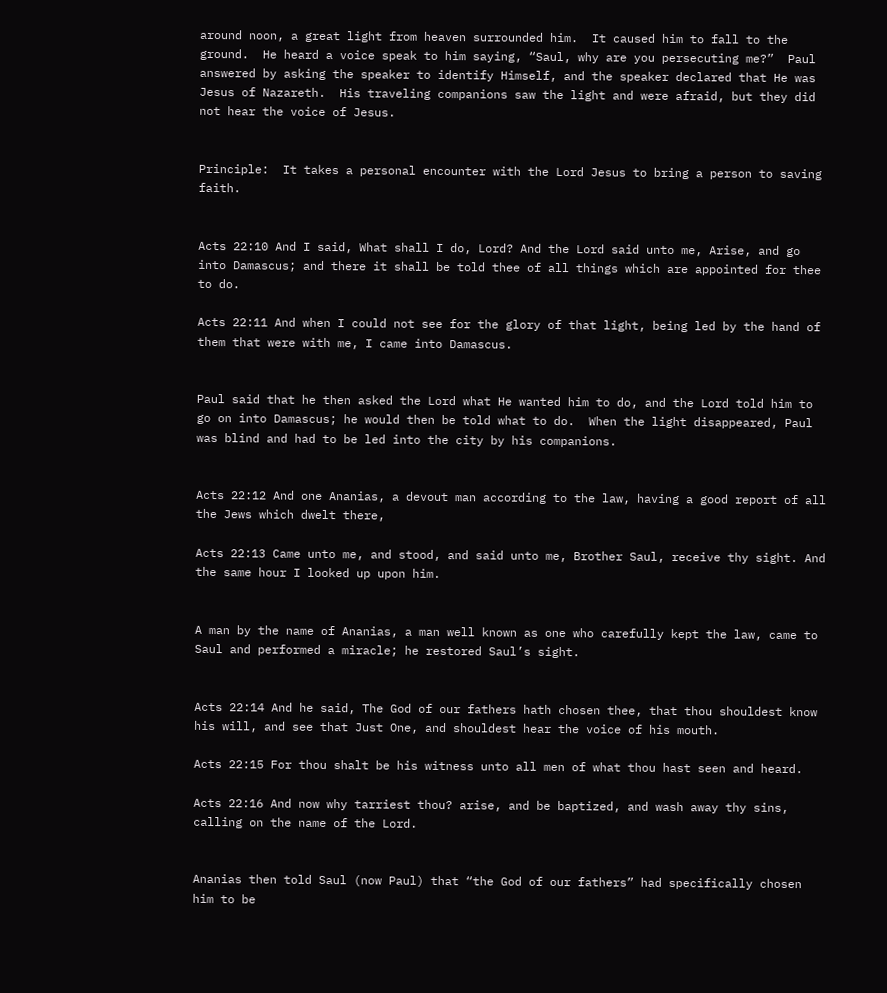around noon, a great light from heaven surrounded him.  It caused him to fall to the ground.  He heard a voice speak to him saying, “Saul, why are you persecuting me?”  Paul answered by asking the speaker to identify Himself, and the speaker declared that He was Jesus of Nazareth.  His traveling companions saw the light and were afraid, but they did not hear the voice of Jesus.


Principle:  It takes a personal encounter with the Lord Jesus to bring a person to saving faith.


Acts 22:10 And I said, What shall I do, Lord? And the Lord said unto me, Arise, and go into Damascus; and there it shall be told thee of all things which are appointed for thee to do.

Acts 22:11 And when I could not see for the glory of that light, being led by the hand of them that were with me, I came into Damascus.


Paul said that he then asked the Lord what He wanted him to do, and the Lord told him to go on into Damascus; he would then be told what to do.  When the light disappeared, Paul was blind and had to be led into the city by his companions.


Acts 22:12 And one Ananias, a devout man according to the law, having a good report of all the Jews which dwelt there,

Acts 22:13 Came unto me, and stood, and said unto me, Brother Saul, receive thy sight. And the same hour I looked up upon him.


A man by the name of Ananias, a man well known as one who carefully kept the law, came to Saul and performed a miracle; he restored Saul’s sight.


Acts 22:14 And he said, The God of our fathers hath chosen thee, that thou shouldest know his will, and see that Just One, and shouldest hear the voice of his mouth.

Acts 22:15 For thou shalt be his witness unto all men of what thou hast seen and heard.

Acts 22:16 And now why tarriest thou? arise, and be baptized, and wash away thy sins, calling on the name of the Lord.


Ananias then told Saul (now Paul) that “the God of our fathers” had specifically chosen him to be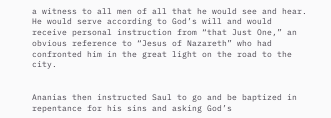a witness to all men of all that he would see and hear.  He would serve according to God’s will and would receive personal instruction from “that Just One,” an obvious reference to “Jesus of Nazareth” who had confronted him in the great light on the road to the city.


Ananias then instructed Saul to go and be baptized in repentance for his sins and asking God’s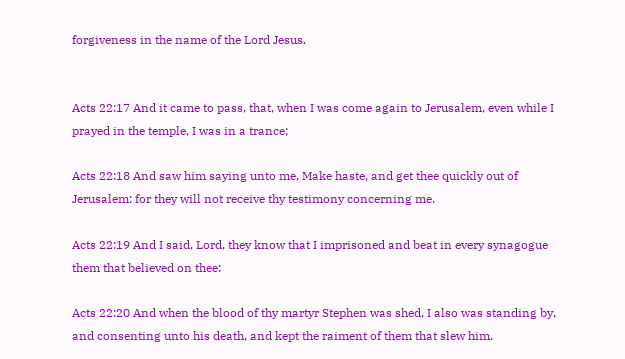forgiveness in the name of the Lord Jesus.


Acts 22:17 And it came to pass, that, when I was come again to Jerusalem, even while I prayed in the temple, I was in a trance;

Acts 22:18 And saw him saying unto me, Make haste, and get thee quickly out of Jerusalem: for they will not receive thy testimony concerning me.

Acts 22:19 And I said, Lord, they know that I imprisoned and beat in every synagogue them that believed on thee:

Acts 22:20 And when the blood of thy martyr Stephen was shed, I also was standing by, and consenting unto his death, and kept the raiment of them that slew him.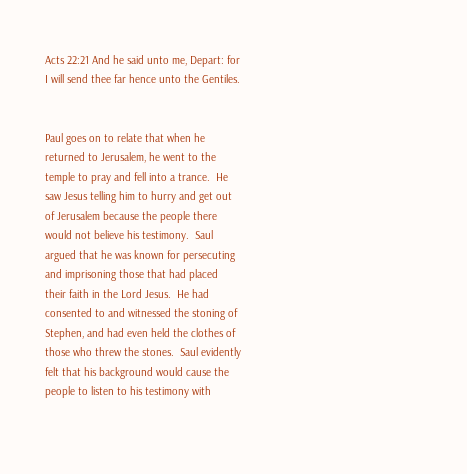Acts 22:21 And he said unto me, Depart: for I will send thee far hence unto the Gentiles.


Paul goes on to relate that when he returned to Jerusalem, he went to the temple to pray and fell into a trance.  He saw Jesus telling him to hurry and get out of Jerusalem because the people there would not believe his testimony.  Saul argued that he was known for persecuting and imprisoning those that had placed their faith in the Lord Jesus.  He had consented to and witnessed the stoning of Stephen, and had even held the clothes of those who threw the stones.  Saul evidently felt that his background would cause the people to listen to his testimony with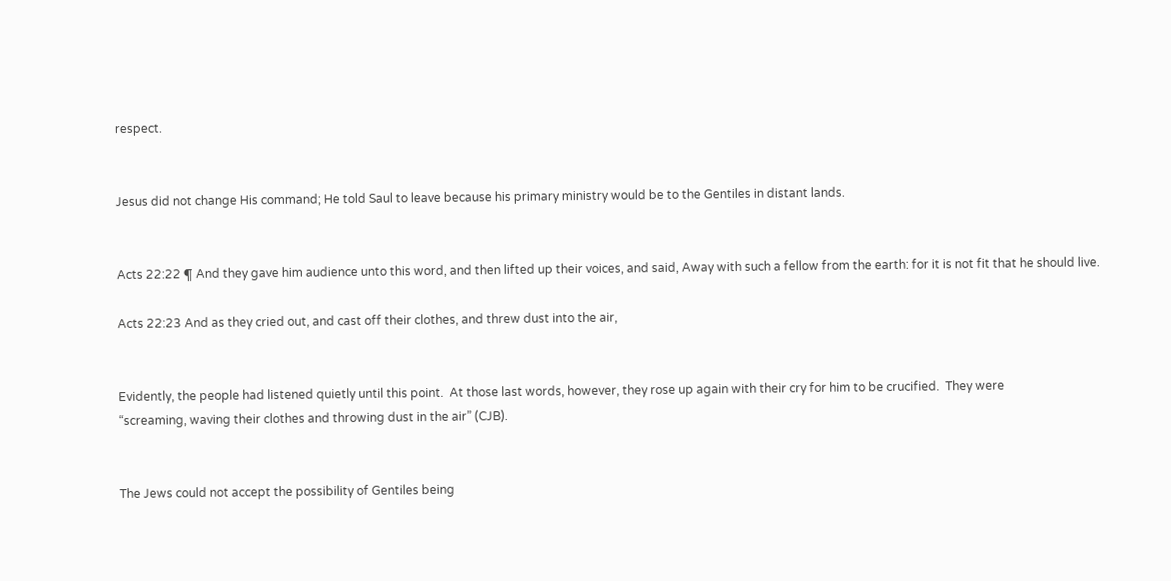respect.


Jesus did not change His command; He told Saul to leave because his primary ministry would be to the Gentiles in distant lands.


Acts 22:22 ¶ And they gave him audience unto this word, and then lifted up their voices, and said, Away with such a fellow from the earth: for it is not fit that he should live.

Acts 22:23 And as they cried out, and cast off their clothes, and threw dust into the air,


Evidently, the people had listened quietly until this point.  At those last words, however, they rose up again with their cry for him to be crucified.  They were
“screaming, waving their clothes and throwing dust in the air” (CJB).


The Jews could not accept the possibility of Gentiles being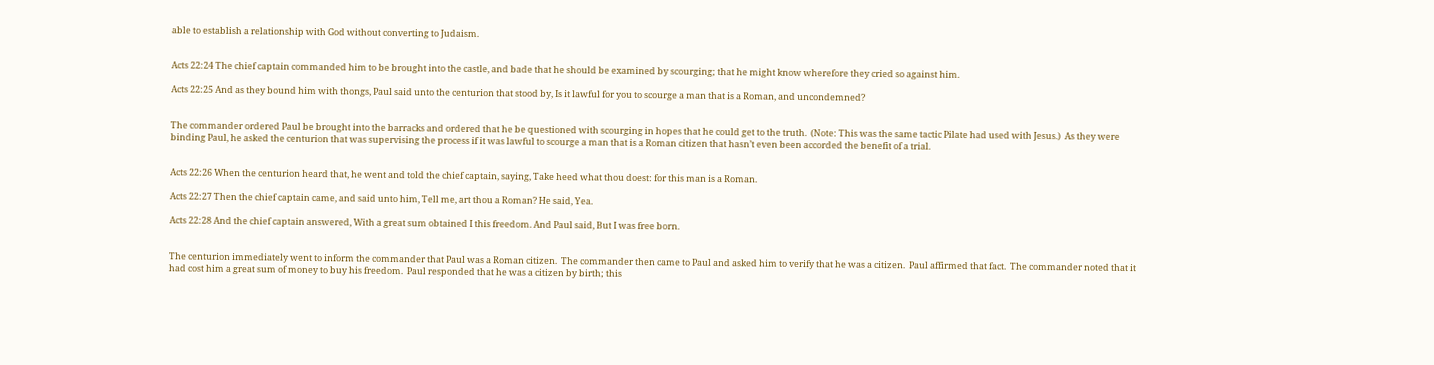able to establish a relationship with God without converting to Judaism.


Acts 22:24 The chief captain commanded him to be brought into the castle, and bade that he should be examined by scourging; that he might know wherefore they cried so against him.

Acts 22:25 And as they bound him with thongs, Paul said unto the centurion that stood by, Is it lawful for you to scourge a man that is a Roman, and uncondemned?


The commander ordered Paul be brought into the barracks and ordered that he be questioned with scourging in hopes that he could get to the truth.  (Note: This was the same tactic Pilate had used with Jesus.)  As they were binding Paul, he asked the centurion that was supervising the process if it was lawful to scourge a man that is a Roman citizen that hasn’t even been accorded the benefit of a trial.


Acts 22:26 When the centurion heard that, he went and told the chief captain, saying, Take heed what thou doest: for this man is a Roman.

Acts 22:27 Then the chief captain came, and said unto him, Tell me, art thou a Roman? He said, Yea.

Acts 22:28 And the chief captain answered, With a great sum obtained I this freedom. And Paul said, But I was free born.


The centurion immediately went to inform the commander that Paul was a Roman citizen.  The commander then came to Paul and asked him to verify that he was a citizen.  Paul affirmed that fact.  The commander noted that it had cost him a great sum of money to buy his freedom.  Paul responded that he was a citizen by birth; this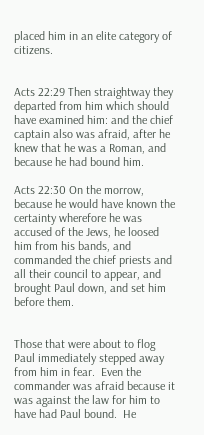placed him in an elite category of citizens.


Acts 22:29 Then straightway they departed from him which should have examined him: and the chief captain also was afraid, after he knew that he was a Roman, and because he had bound him.

Acts 22:30 On the morrow, because he would have known the certainty wherefore he was accused of the Jews, he loosed him from his bands, and commanded the chief priests and all their council to appear, and brought Paul down, and set him before them.


Those that were about to flog Paul immediately stepped away from him in fear.  Even the commander was afraid because it was against the law for him to have had Paul bound.  He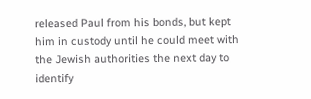released Paul from his bonds, but kept him in custody until he could meet with the Jewish authorities the next day to identify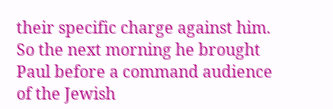their specific charge against him.  So the next morning he brought Paul before a command audience of the Jewish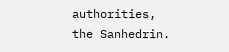authorities, the Sanhedrin.